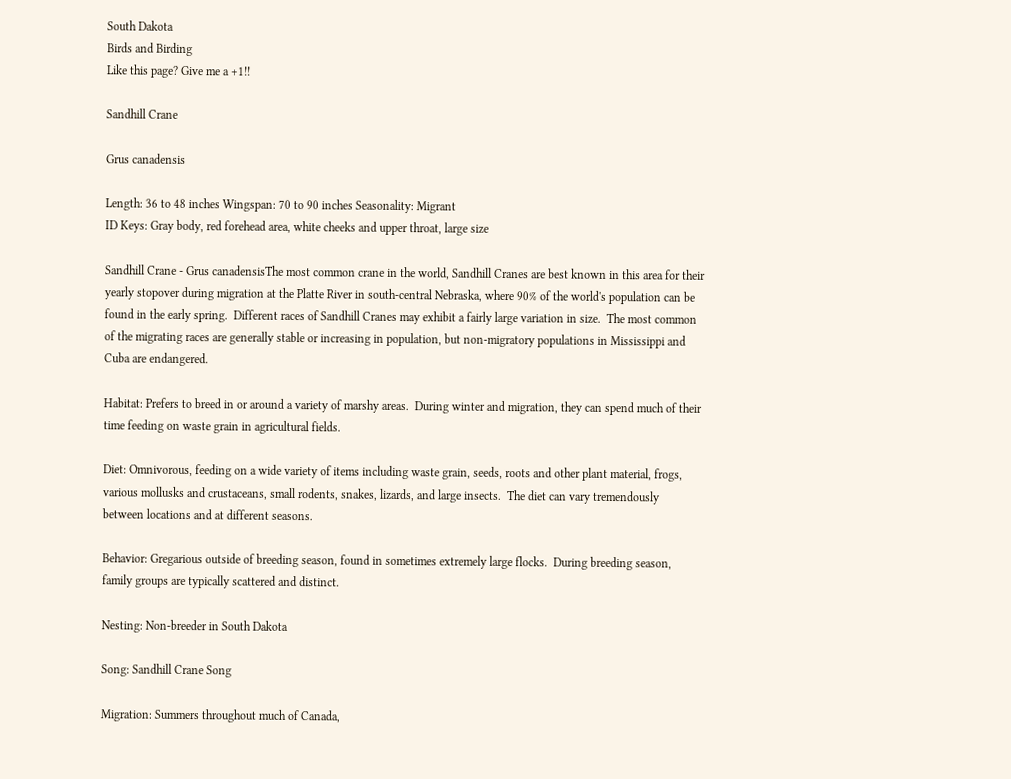South Dakota
Birds and Birding
Like this page? Give me a +1!!

Sandhill Crane

Grus canadensis

Length: 36 to 48 inches Wingspan: 70 to 90 inches Seasonality: Migrant
ID Keys: Gray body, red forehead area, white cheeks and upper throat, large size

Sandhill Crane - Grus canadensisThe most common crane in the world, Sandhill Cranes are best known in this area for their yearly stopover during migration at the Platte River in south-central Nebraska, where 90% of the world's population can be found in the early spring.  Different races of Sandhill Cranes may exhibit a fairly large variation in size.  The most common of the migrating races are generally stable or increasing in population, but non-migratory populations in Mississippi and Cuba are endangered.

Habitat: Prefers to breed in or around a variety of marshy areas.  During winter and migration, they can spend much of their time feeding on waste grain in agricultural fields.

Diet: Omnivorous, feeding on a wide variety of items including waste grain, seeds, roots and other plant material, frogs, various mollusks and crustaceans, small rodents, snakes, lizards, and large insects.  The diet can vary tremendously between locations and at different seasons.

Behavior: Gregarious outside of breeding season, found in sometimes extremely large flocks.  During breeding season, family groups are typically scattered and distinct.

Nesting: Non-breeder in South Dakota

Song: Sandhill Crane Song

Migration: Summers throughout much of Canada,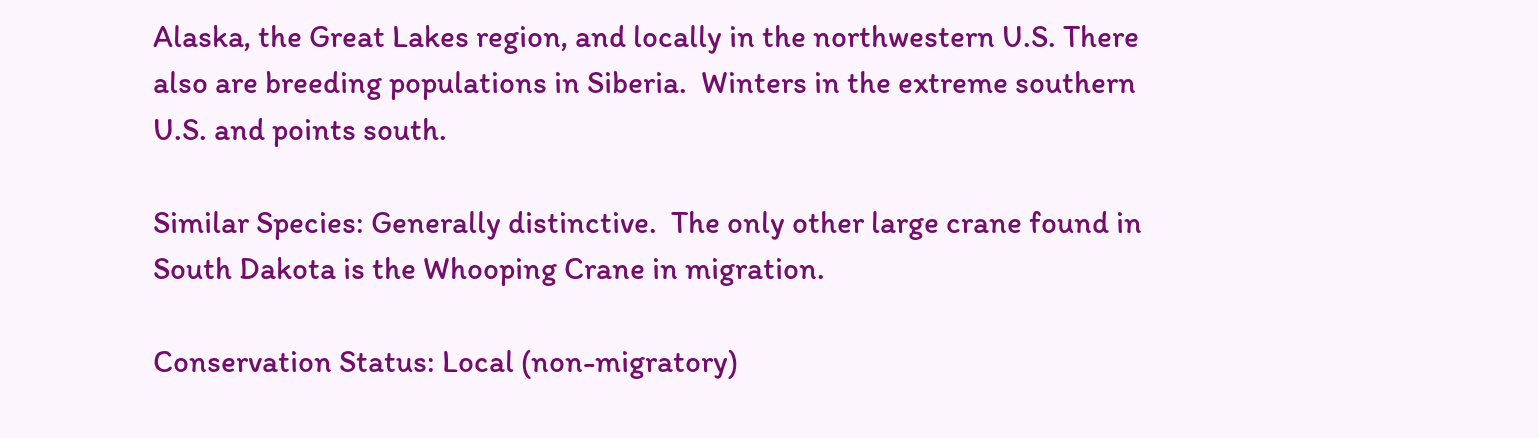Alaska, the Great Lakes region, and locally in the northwestern U.S. There also are breeding populations in Siberia.  Winters in the extreme southern U.S. and points south.

Similar Species: Generally distinctive.  The only other large crane found in South Dakota is the Whooping Crane in migration.

Conservation Status: Local (non-migratory)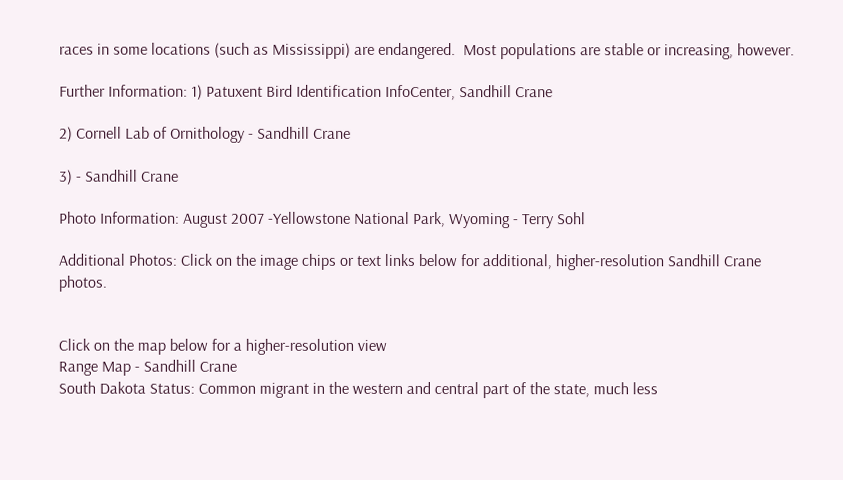races in some locations (such as Mississippi) are endangered.  Most populations are stable or increasing, however.

Further Information: 1) Patuxent Bird Identification InfoCenter, Sandhill Crane

2) Cornell Lab of Ornithology - Sandhill Crane

3) - Sandhill Crane

Photo Information: August 2007 -Yellowstone National Park, Wyoming - Terry Sohl

Additional Photos: Click on the image chips or text links below for additional, higher-resolution Sandhill Crane photos.


Click on the map below for a higher-resolution view
Range Map - Sandhill Crane
South Dakota Status: Common migrant in the western and central part of the state, much less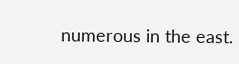numerous in the east.